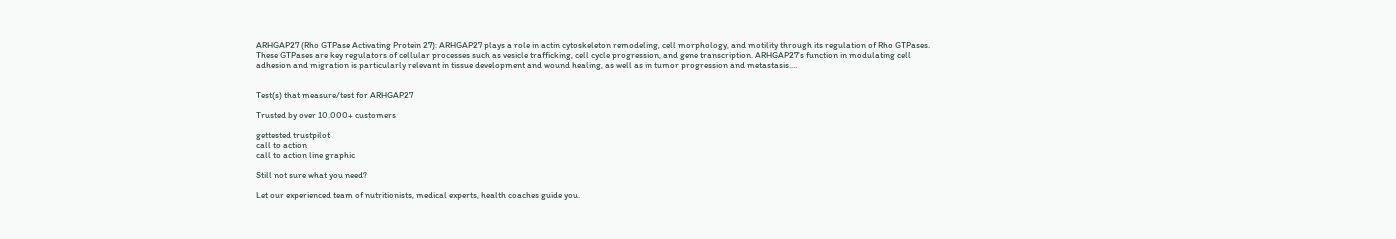ARHGAP27 (Rho GTPase Activating Protein 27): ARHGAP27 plays a role in actin cytoskeleton remodeling, cell morphology, and motility through its regulation of Rho GTPases. These GTPases are key regulators of cellular processes such as vesicle trafficking, cell cycle progression, and gene transcription. ARHGAP27's function in modulating cell adhesion and migration is particularly relevant in tissue development and wound healing, as well as in tumor progression and metastasis....


Test(s) that measure/test for ARHGAP27

Trusted by over 10.000+ customers

gettested trustpilot
call to action
call to action line graphic

Still not sure what you need?

Let our experienced team of nutritionists, medical experts, health coaches guide you.